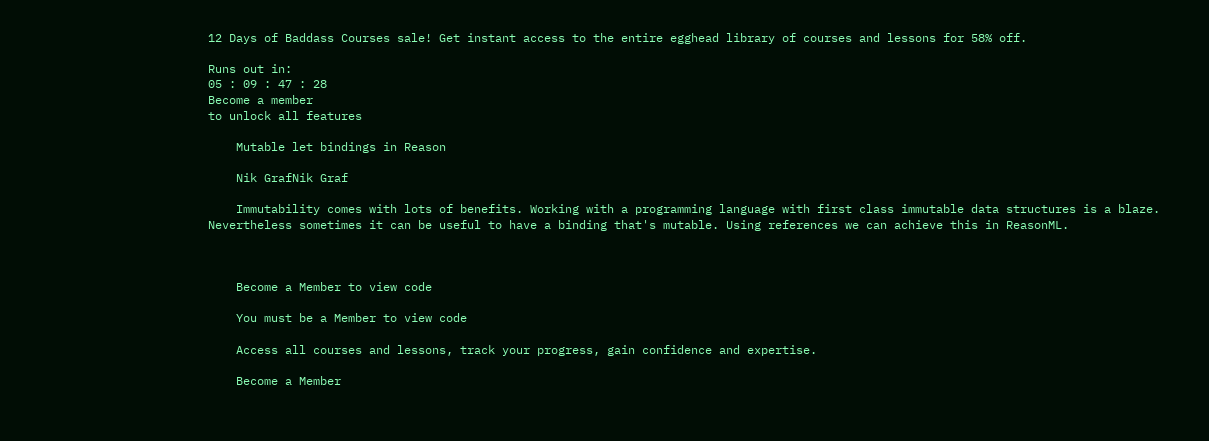12 Days of Baddass Courses sale! Get instant access to the entire egghead library of courses and lessons for 58% off.

Runs out in:
05 : 09 : 47 : 28
Become a member
to unlock all features

    Mutable let bindings in Reason

    Nik GrafNik Graf

    Immutability comes with lots of benefits. Working with a programming language with first class immutable data structures is a blaze. Nevertheless sometimes it can be useful to have a binding that's mutable. Using references we can achieve this in ReasonML.



    Become a Member to view code

    You must be a Member to view code

    Access all courses and lessons, track your progress, gain confidence and expertise.

    Become a Member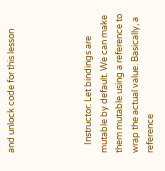and unlock code for this lesson




    Instructor: Let bindings are mutable by default. We can make them mutable using a reference to wrap the actual value. Basically, a reference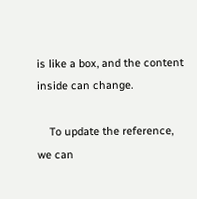is like a box, and the content inside can change.

    To update the reference, we can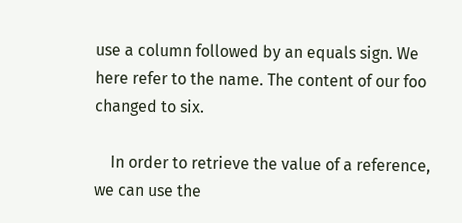use a column followed by an equals sign. We here refer to the name. The content of our foo changed to six.

    In order to retrieve the value of a reference, we can use the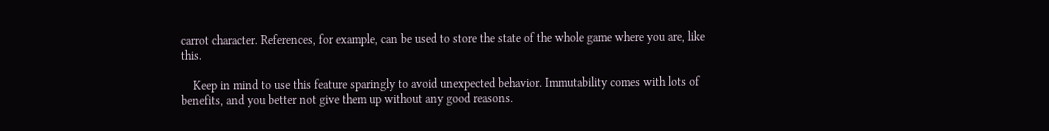carrot character. References, for example, can be used to store the state of the whole game where you are, like this.

    Keep in mind to use this feature sparingly to avoid unexpected behavior. Immutability comes with lots of benefits, and you better not give them up without any good reasons.